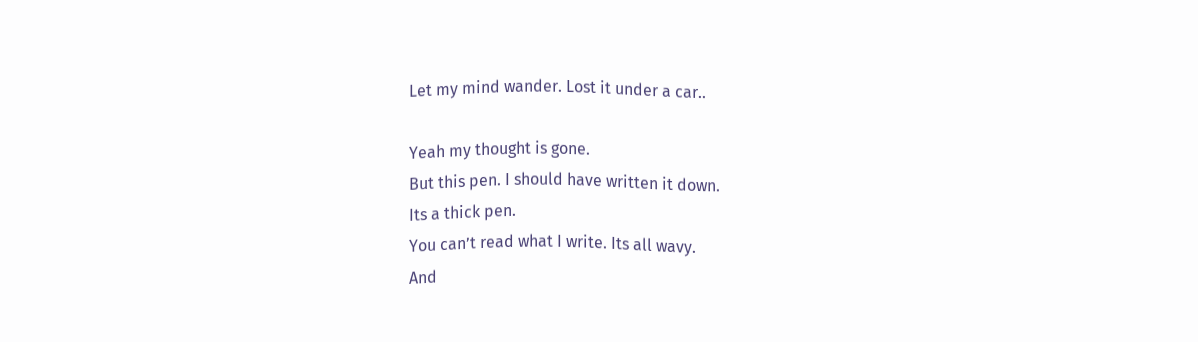Let my mind wander. Lost it under a car..

Yeah my thought is gone.
But this pen. I should have written it down.
Its a thick pen.
You can’t read what I write. Its all wavy.
And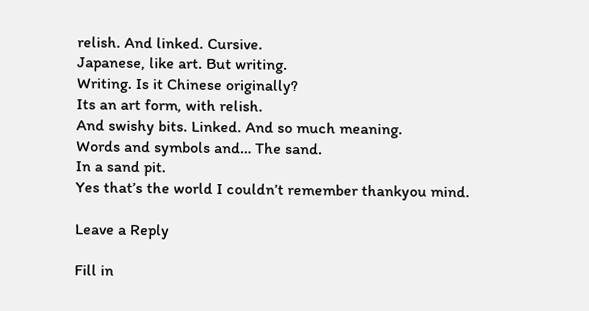relish. And linked. Cursive.
Japanese, like art. But writing.
Writing. Is it Chinese originally?
Its an art form, with relish.
And swishy bits. Linked. And so much meaning.
Words and symbols and… The sand.
In a sand pit.
Yes that’s the world I couldn’t remember thankyou mind.

Leave a Reply

Fill in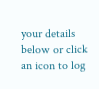your details below or click an icon to log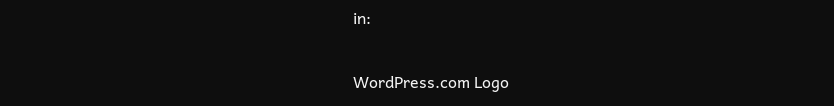in:

WordPress.com Logo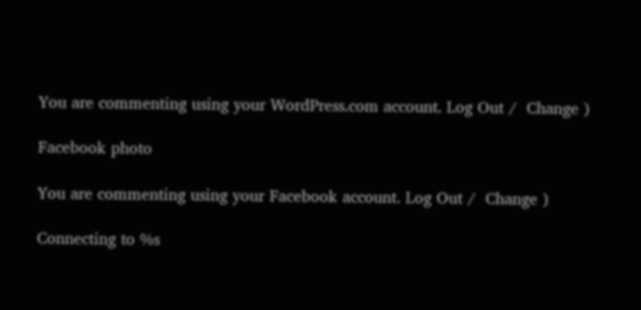You are commenting using your WordPress.com account. Log Out /  Change )

Facebook photo

You are commenting using your Facebook account. Log Out /  Change )

Connecting to %s